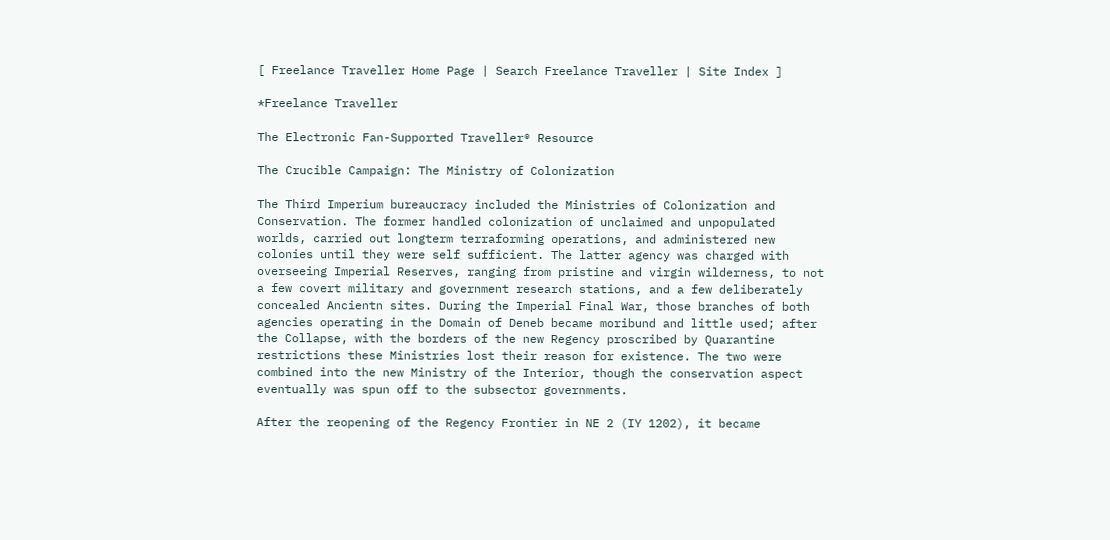[ Freelance Traveller Home Page | Search Freelance Traveller | Site Index ]

*Freelance Traveller

The Electronic Fan-Supported Traveller® Resource

The Crucible Campaign: The Ministry of Colonization

The Third Imperium bureaucracy included the Ministries of Colonization and Conservation. The former handled colonization of unclaimed and unpopulated worlds, carried out longterm terraforming operations, and administered new colonies until they were self sufficient. The latter agency was charged with overseeing Imperial Reserves, ranging from pristine and virgin wilderness, to not a few covert military and government research stations, and a few deliberately concealed Ancientn sites. During the Imperial Final War, those branches of both agencies operating in the Domain of Deneb became moribund and little used; after the Collapse, with the borders of the new Regency proscribed by Quarantine restrictions these Ministries lost their reason for existence. The two were combined into the new Ministry of the Interior, though the conservation aspect eventually was spun off to the subsector governments.

After the reopening of the Regency Frontier in NE 2 (IY 1202), it became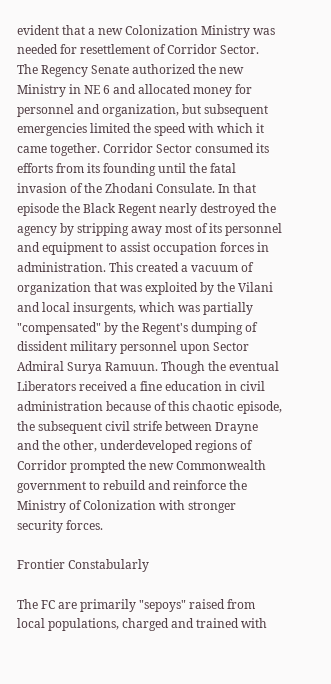evident that a new Colonization Ministry was needed for resettlement of Corridor Sector. The Regency Senate authorized the new Ministry in NE 6 and allocated money for personnel and organization, but subsequent emergencies limited the speed with which it came together. Corridor Sector consumed its efforts from its founding until the fatal invasion of the Zhodani Consulate. In that episode the Black Regent nearly destroyed the agency by stripping away most of its personnel and equipment to assist occupation forces in administration. This created a vacuum of organization that was exploited by the Vilani and local insurgents, which was partially "compensated" by the Regent's dumping of dissident military personnel upon Sector Admiral Surya Ramuun. Though the eventual Liberators received a fine education in civil administration because of this chaotic episode, the subsequent civil strife between Drayne and the other, underdeveloped regions of Corridor prompted the new Commonwealth government to rebuild and reinforce the Ministry of Colonization with stronger security forces.

Frontier Constabularly

The FC are primarily "sepoys" raised from local populations, charged and trained with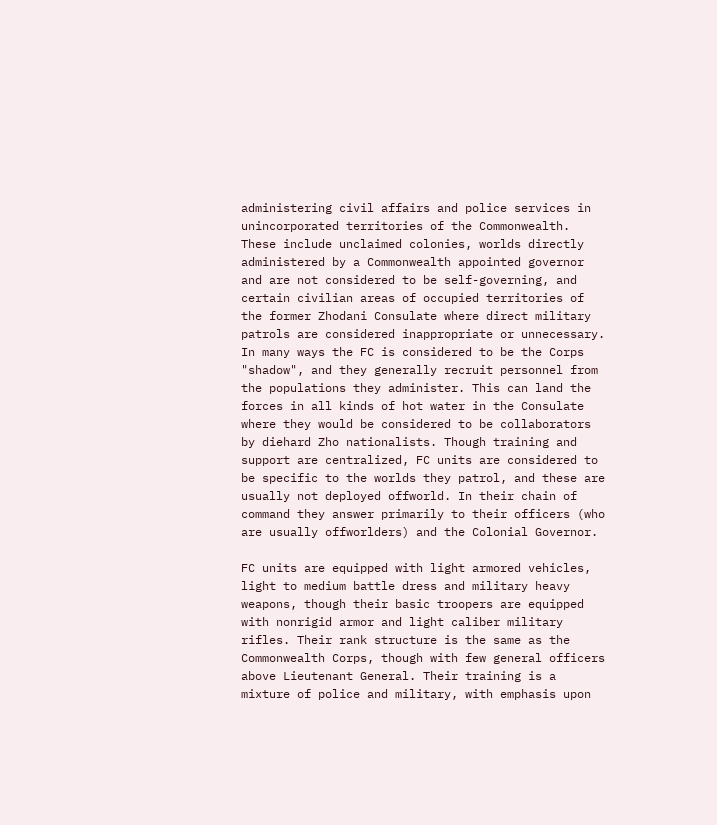administering civil affairs and police services in unincorporated territories of the Commonwealth. These include unclaimed colonies, worlds directly administered by a Commonwealth appointed governor and are not considered to be self-governing, and certain civilian areas of occupied territories of the former Zhodani Consulate where direct military patrols are considered inappropriate or unnecessary. In many ways the FC is considered to be the Corps "shadow", and they generally recruit personnel from the populations they administer. This can land the forces in all kinds of hot water in the Consulate where they would be considered to be collaborators by diehard Zho nationalists. Though training and support are centralized, FC units are considered to be specific to the worlds they patrol, and these are usually not deployed offworld. In their chain of command they answer primarily to their officers (who are usually offworlders) and the Colonial Governor.

FC units are equipped with light armored vehicles, light to medium battle dress and military heavy weapons, though their basic troopers are equipped with nonrigid armor and light caliber military rifles. Their rank structure is the same as the Commonwealth Corps, though with few general officers above Lieutenant General. Their training is a mixture of police and military, with emphasis upon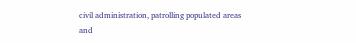civil administration, patrolling populated areas and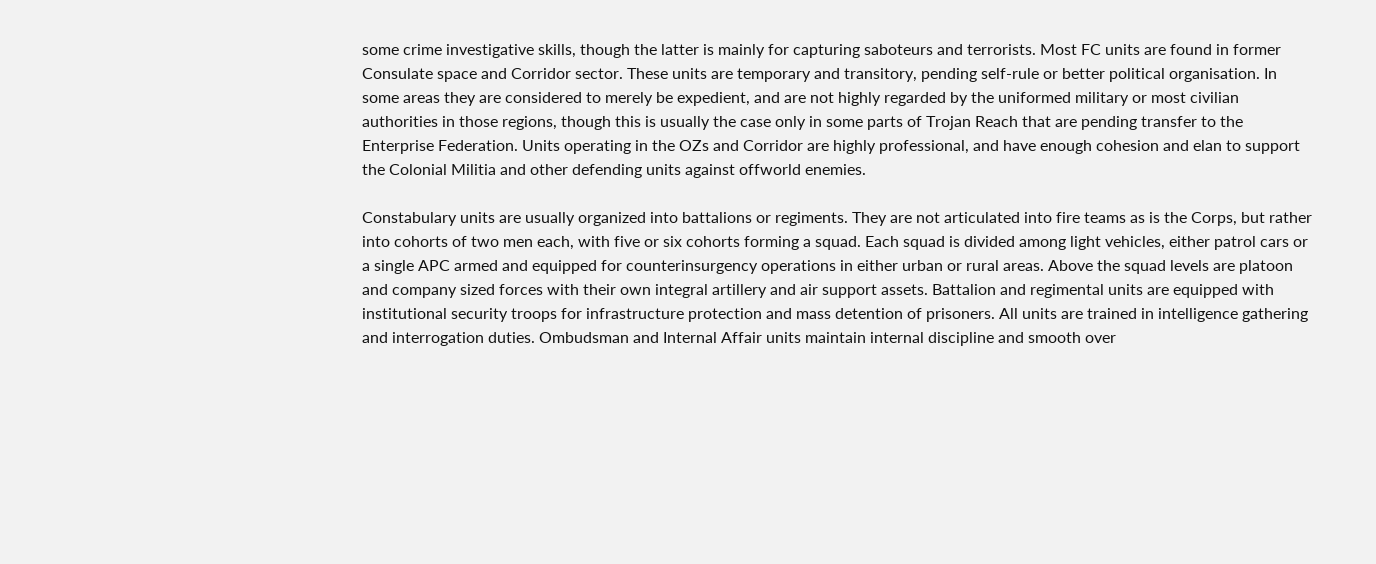some crime investigative skills, though the latter is mainly for capturing saboteurs and terrorists. Most FC units are found in former Consulate space and Corridor sector. These units are temporary and transitory, pending self-rule or better political organisation. In some areas they are considered to merely be expedient, and are not highly regarded by the uniformed military or most civilian authorities in those regions, though this is usually the case only in some parts of Trojan Reach that are pending transfer to the Enterprise Federation. Units operating in the OZs and Corridor are highly professional, and have enough cohesion and elan to support the Colonial Militia and other defending units against offworld enemies.

Constabulary units are usually organized into battalions or regiments. They are not articulated into fire teams as is the Corps, but rather into cohorts of two men each, with five or six cohorts forming a squad. Each squad is divided among light vehicles, either patrol cars or a single APC armed and equipped for counterinsurgency operations in either urban or rural areas. Above the squad levels are platoon and company sized forces with their own integral artillery and air support assets. Battalion and regimental units are equipped with institutional security troops for infrastructure protection and mass detention of prisoners. All units are trained in intelligence gathering and interrogation duties. Ombudsman and Internal Affair units maintain internal discipline and smooth over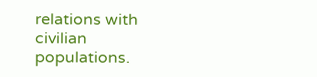relations with civilian populations.